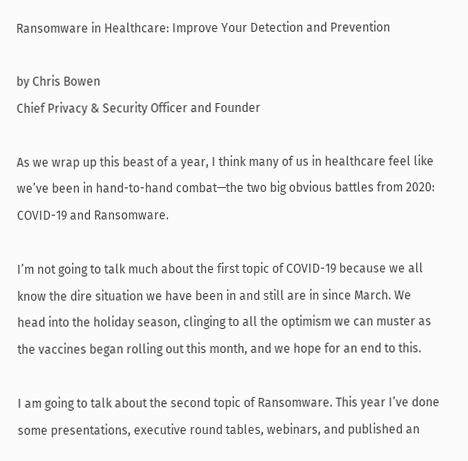Ransomware in Healthcare: Improve Your Detection and Prevention

by Chris Bowen
Chief Privacy & Security Officer and Founder

As we wrap up this beast of a year, I think many of us in healthcare feel like we’ve been in hand-to-hand combat—the two big obvious battles from 2020: COVID-19 and Ransomware.

I’m not going to talk much about the first topic of COVID-19 because we all know the dire situation we have been in and still are in since March. We head into the holiday season, clinging to all the optimism we can muster as the vaccines began rolling out this month, and we hope for an end to this.

I am going to talk about the second topic of Ransomware. This year I’ve done some presentations, executive round tables, webinars, and published an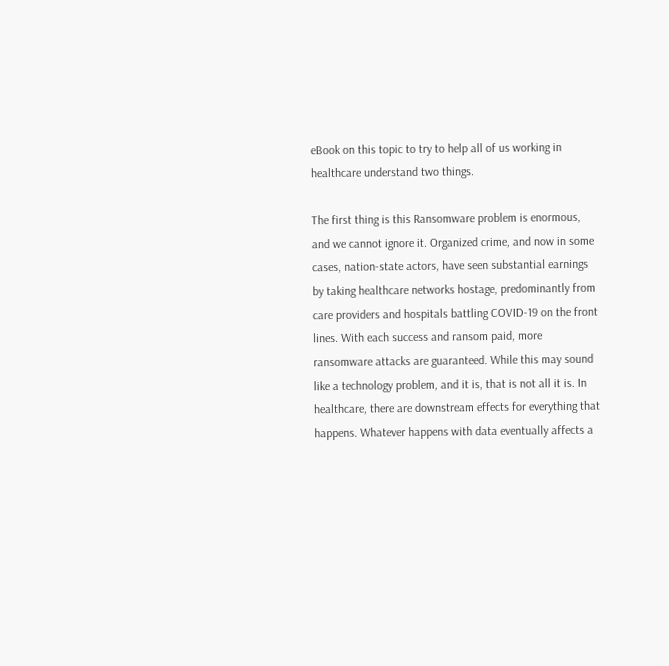eBook on this topic to try to help all of us working in healthcare understand two things.

The first thing is this Ransomware problem is enormous, and we cannot ignore it. Organized crime, and now in some cases, nation-state actors, have seen substantial earnings by taking healthcare networks hostage, predominantly from care providers and hospitals battling COVID-19 on the front lines. With each success and ransom paid, more ransomware attacks are guaranteed. While this may sound like a technology problem, and it is, that is not all it is. In healthcare, there are downstream effects for everything that happens. Whatever happens with data eventually affects a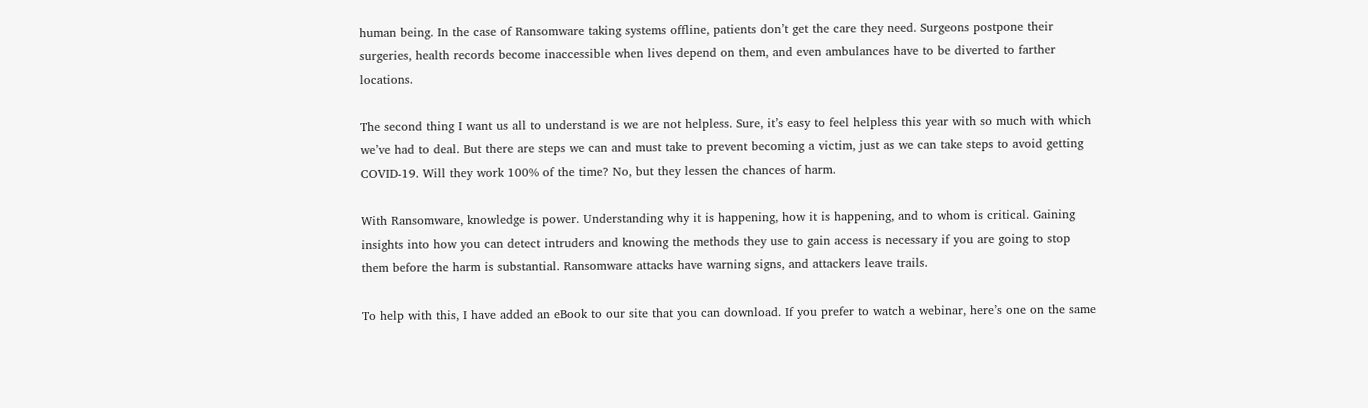human being. In the case of Ransomware taking systems offline, patients don’t get the care they need. Surgeons postpone their surgeries, health records become inaccessible when lives depend on them, and even ambulances have to be diverted to farther locations.

The second thing I want us all to understand is we are not helpless. Sure, it’s easy to feel helpless this year with so much with which we’ve had to deal. But there are steps we can and must take to prevent becoming a victim, just as we can take steps to avoid getting COVID-19. Will they work 100% of the time? No, but they lessen the chances of harm.

With Ransomware, knowledge is power. Understanding why it is happening, how it is happening, and to whom is critical. Gaining insights into how you can detect intruders and knowing the methods they use to gain access is necessary if you are going to stop them before the harm is substantial. Ransomware attacks have warning signs, and attackers leave trails.

To help with this, I have added an eBook to our site that you can download. If you prefer to watch a webinar, here’s one on the same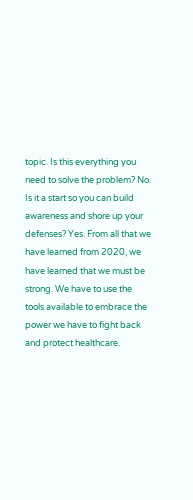topic. Is this everything you need to solve the problem? No. Is it a start so you can build awareness and shore up your defenses? Yes. From all that we have learned from 2020, we have learned that we must be strong. We have to use the tools available to embrace the power we have to fight back and protect healthcare.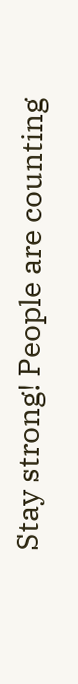Stay strong! People are counting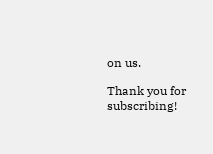on us.

Thank you for subscribing!